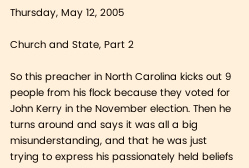Thursday, May 12, 2005

Church and State, Part 2

So this preacher in North Carolina kicks out 9 people from his flock because they voted for John Kerry in the November election. Then he turns around and says it was all a big misunderstanding, and that he was just trying to express his passionately held beliefs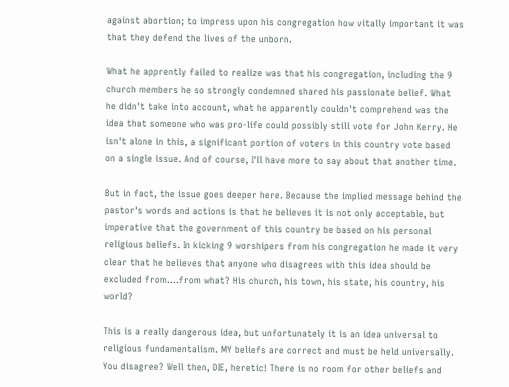against abortion; to impress upon his congregation how vitally important it was that they defend the lives of the unborn.

What he apprently failed to realize was that his congregation, including the 9 church members he so strongly condemned shared his passionate belief. What he didn't take into account, what he apparently couldn't comprehend was the idea that someone who was pro-life could possibly still vote for John Kerry. He isn't alone in this, a significant portion of voters in this country vote based on a single issue. And of course, I'll have more to say about that another time.

But in fact, the issue goes deeper here. Because the implied message behind the pastor's words and actions is that he believes it is not only acceptable, but imperative that the government of this country be based on his personal religious beliefs. In kicking 9 worshipers from his congregation he made it very clear that he believes that anyone who disagrees with this idea should be excluded from....from what? His church, his town, his state, his country, his world?

This is a really dangerous idea, but unfortunately it is an idea universal to religious fundamentalism. MY beliefs are correct and must be held universally. You disagree? Well then, DIE, heretic! There is no room for other beliefs and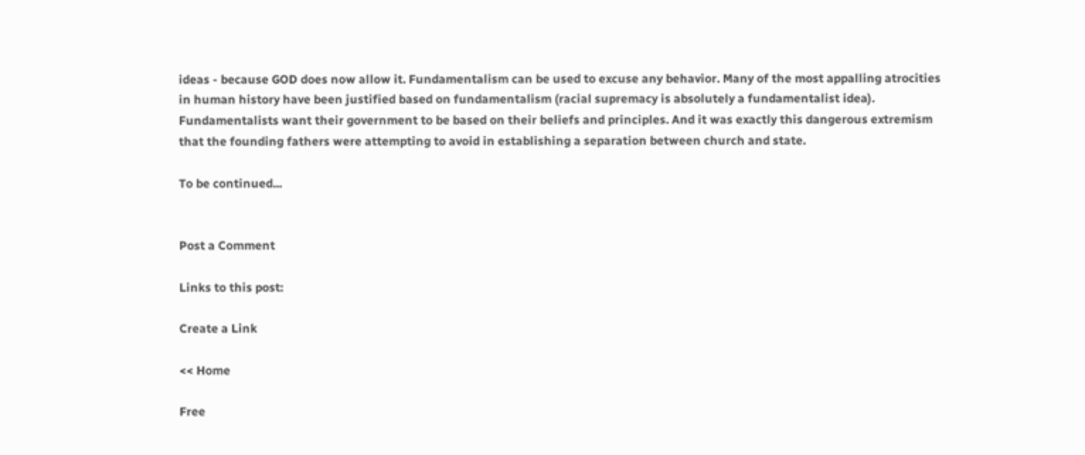ideas - because GOD does now allow it. Fundamentalism can be used to excuse any behavior. Many of the most appalling atrocities in human history have been justified based on fundamentalism (racial supremacy is absolutely a fundamentalist idea). Fundamentalists want their government to be based on their beliefs and principles. And it was exactly this dangerous extremism that the founding fathers were attempting to avoid in establishing a separation between church and state.

To be continued...


Post a Comment

Links to this post:

Create a Link

<< Home

Free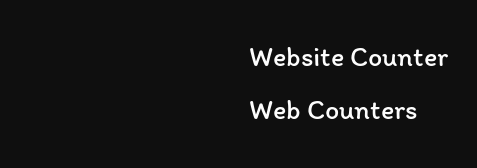Website Counter
Web Counters